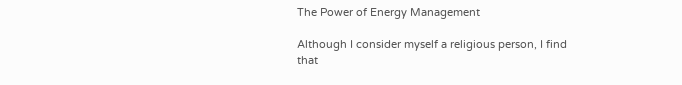The Power of Energy Management

Although I consider myself a religious person, I find that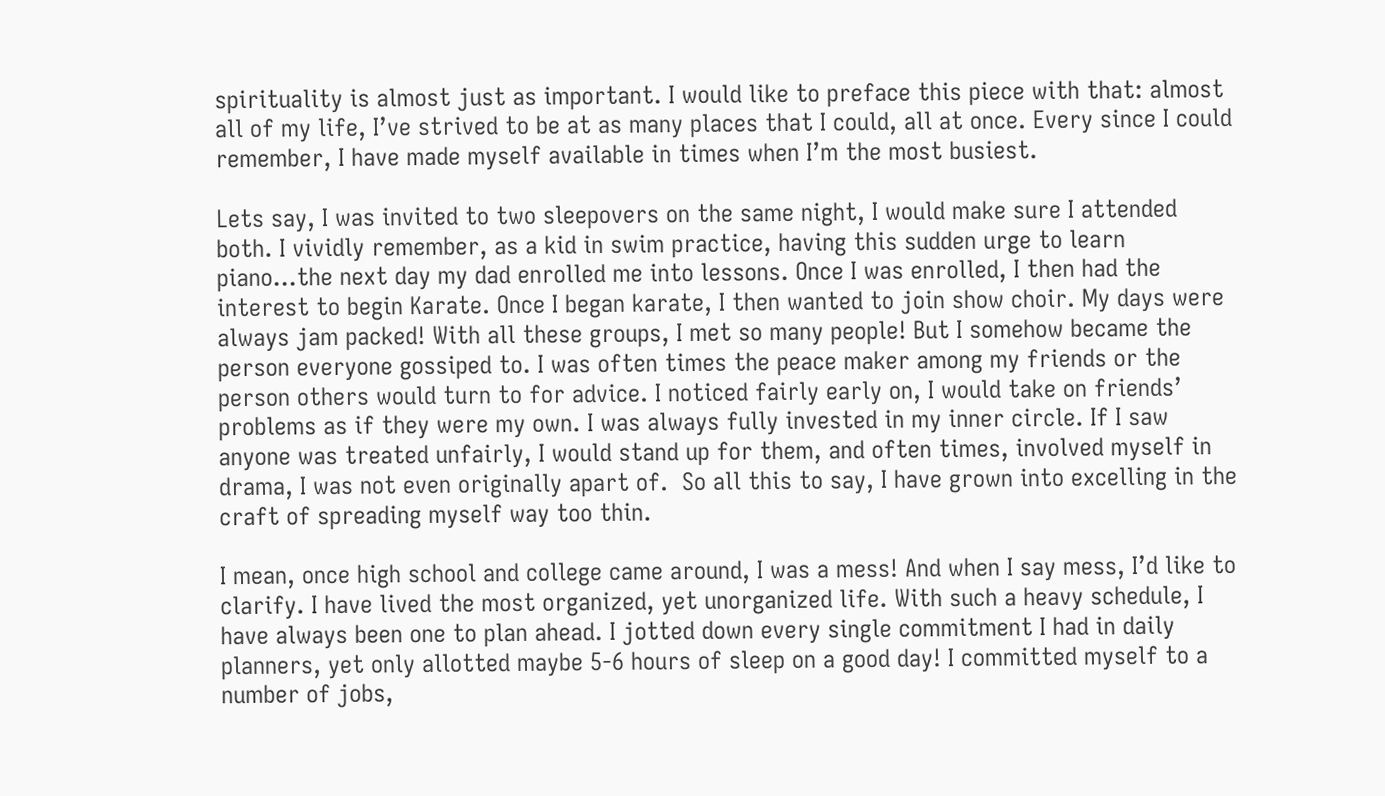spirituality is almost just as important. I would like to preface this piece with that: almost all of my life, I’ve strived to be at as many places that I could, all at once. Every since I could remember, I have made myself available in times when I’m the most busiest.

Lets say, I was invited to two sleepovers on the same night, I would make sure I attended both. I vividly remember, as a kid in swim practice, having this sudden urge to learn piano…the next day my dad enrolled me into lessons. Once I was enrolled, I then had the interest to begin Karate. Once I began karate, I then wanted to join show choir. My days were always jam packed! With all these groups, I met so many people! But I somehow became the person everyone gossiped to. I was often times the peace maker among my friends or the person others would turn to for advice. I noticed fairly early on, I would take on friends’ problems as if they were my own. I was always fully invested in my inner circle. If I saw anyone was treated unfairly, I would stand up for them, and often times, involved myself in drama, I was not even originally apart of.  So all this to say, I have grown into excelling in the craft of spreading myself way too thin.

I mean, once high school and college came around, I was a mess! And when I say mess, I’d like to clarify. I have lived the most organized, yet unorganized life. With such a heavy schedule, I have always been one to plan ahead. I jotted down every single commitment I had in daily planners, yet only allotted maybe 5-6 hours of sleep on a good day! I committed myself to a number of jobs,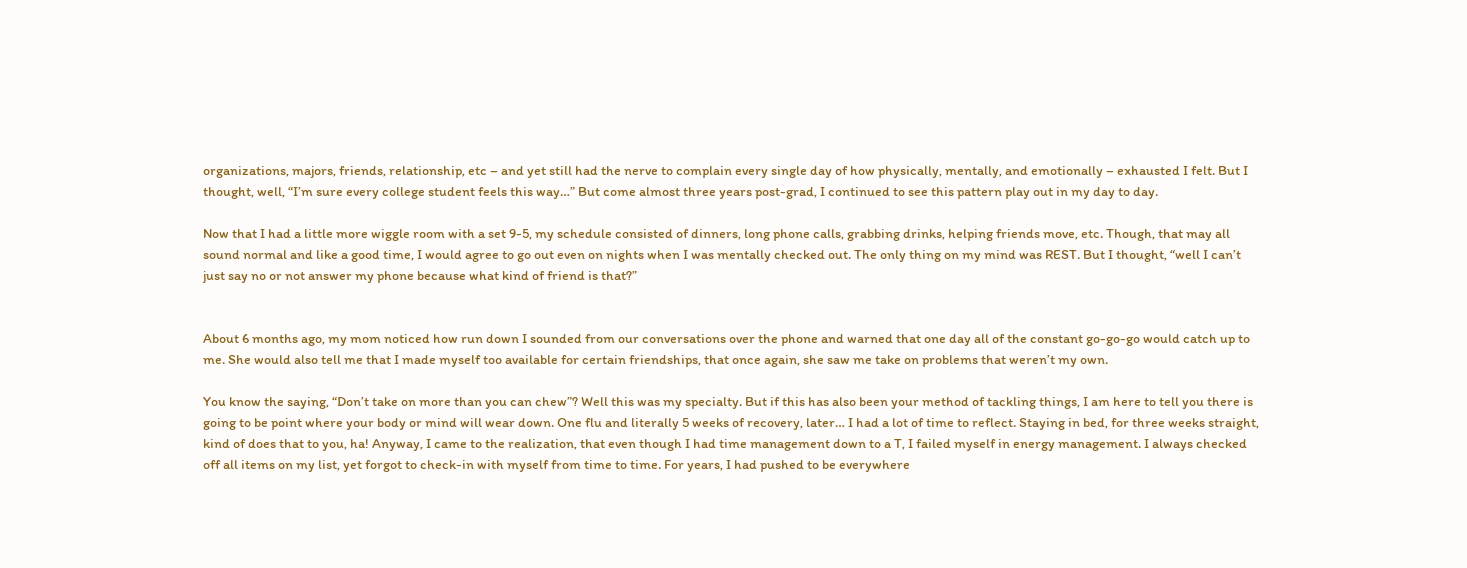organizations, majors, friends, relationship, etc – and yet still had the nerve to complain every single day of how physically, mentally, and emotionally – exhausted I felt. But I thought, well, “I’m sure every college student feels this way…” But come almost three years post-grad, I continued to see this pattern play out in my day to day.

Now that I had a little more wiggle room with a set 9-5, my schedule consisted of dinners, long phone calls, grabbing drinks, helping friends move, etc. Though, that may all sound normal and like a good time, I would agree to go out even on nights when I was mentally checked out. The only thing on my mind was REST. But I thought, “well I can’t just say no or not answer my phone because what kind of friend is that?”


About 6 months ago, my mom noticed how run down I sounded from our conversations over the phone and warned that one day all of the constant go-go-go would catch up to me. She would also tell me that I made myself too available for certain friendships, that once again, she saw me take on problems that weren’t my own.

You know the saying, “Don’t take on more than you can chew”? Well this was my specialty. But if this has also been your method of tackling things, I am here to tell you there is going to be point where your body or mind will wear down. One flu and literally 5 weeks of recovery, later… I had a lot of time to reflect. Staying in bed, for three weeks straight, kind of does that to you, ha! Anyway, I came to the realization, that even though I had time management down to a T, I failed myself in energy management. I always checked off all items on my list, yet forgot to check-in with myself from time to time. For years, I had pushed to be everywhere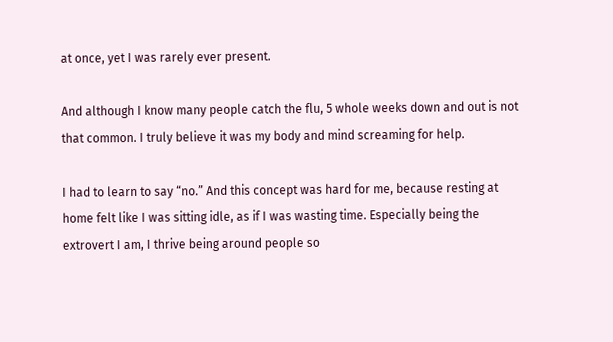at once, yet I was rarely ever present.

And although I know many people catch the flu, 5 whole weeks down and out is not that common. I truly believe it was my body and mind screaming for help.

I had to learn to say “no.” And this concept was hard for me, because resting at home felt like I was sitting idle, as if I was wasting time. Especially being the extrovert I am, I thrive being around people so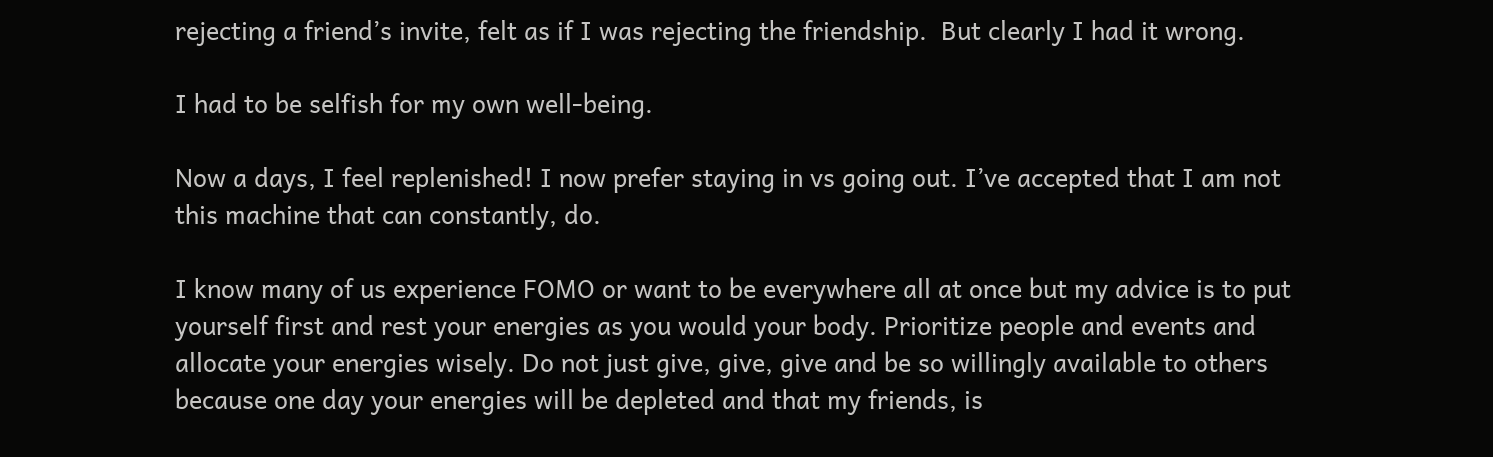rejecting a friend’s invite, felt as if I was rejecting the friendship.  But clearly I had it wrong.

I had to be selfish for my own well-being.

Now a days, I feel replenished! I now prefer staying in vs going out. I’ve accepted that I am not this machine that can constantly, do.

I know many of us experience FOMO or want to be everywhere all at once but my advice is to put yourself first and rest your energies as you would your body. Prioritize people and events and allocate your energies wisely. Do not just give, give, give and be so willingly available to others because one day your energies will be depleted and that my friends, is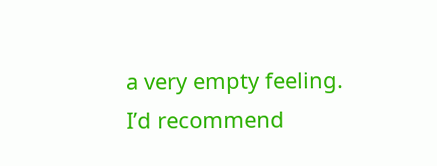a very empty feeling. I’d recommend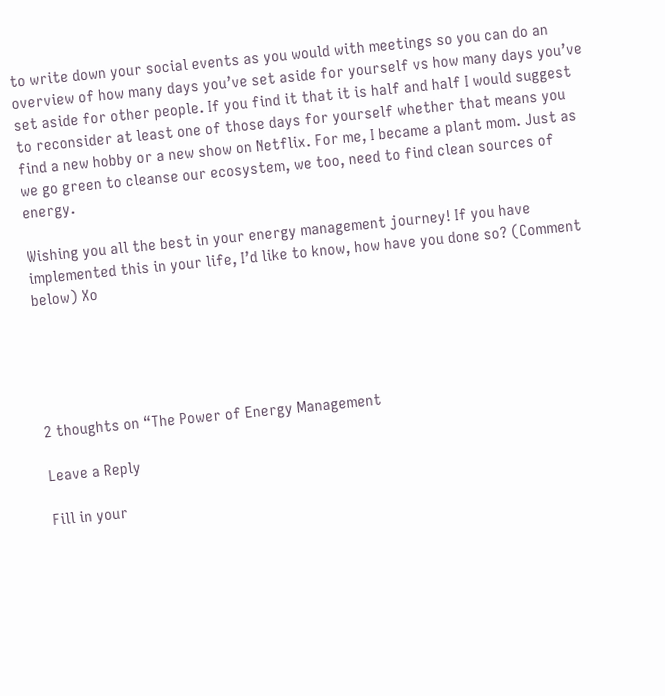to write down your social events as you would with meetings so you can do an overview of how many days you’ve set aside for yourself vs how many days you’ve set aside for other people. If you find it that it is half and half I would suggest to reconsider at least one of those days for yourself whether that means you find a new hobby or a new show on Netflix. For me, I became a plant mom. Just as we go green to cleanse our ecosystem, we too, need to find clean sources of energy.

Wishing you all the best in your energy management journey! If you have implemented this in your life, I’d like to know, how have you done so? (Comment below) Xo





2 thoughts on “The Power of Energy Management

Leave a Reply

Fill in your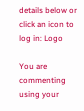details below or click an icon to log in: Logo

You are commenting using your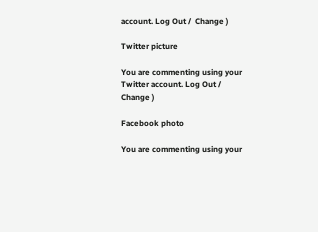account. Log Out /  Change )

Twitter picture

You are commenting using your Twitter account. Log Out /  Change )

Facebook photo

You are commenting using your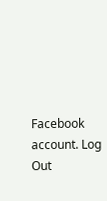Facebook account. Log Out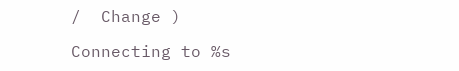/  Change )

Connecting to %s